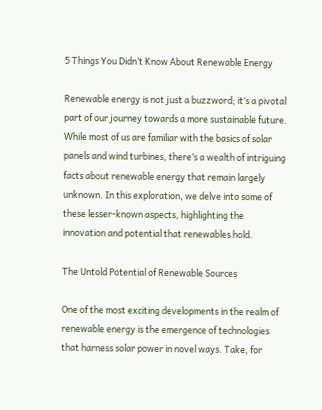5 Things You Didn’t Know About Renewable Energy

Renewable energy is not just a buzzword; it’s a pivotal part of our journey towards a more sustainable future. While most of us are familiar with the basics of solar panels and wind turbines, there’s a wealth of intriguing facts about renewable energy that remain largely unknown. In this exploration, we delve into some of these lesser-known aspects, highlighting the innovation and potential that renewables hold.

The Untold Potential of Renewable Sources

One of the most exciting developments in the realm of renewable energy is the emergence of technologies that harness solar power in novel ways. Take, for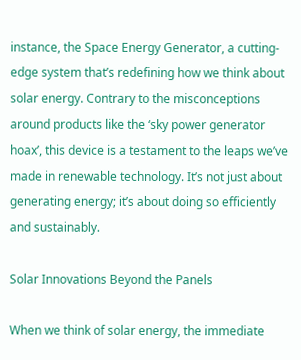instance, the Space Energy Generator, a cutting-edge system that’s redefining how we think about solar energy. Contrary to the misconceptions around products like the ‘sky power generator hoax’, this device is a testament to the leaps we’ve made in renewable technology. It’s not just about generating energy; it’s about doing so efficiently and sustainably.

Solar Innovations Beyond the Panels

When we think of solar energy, the immediate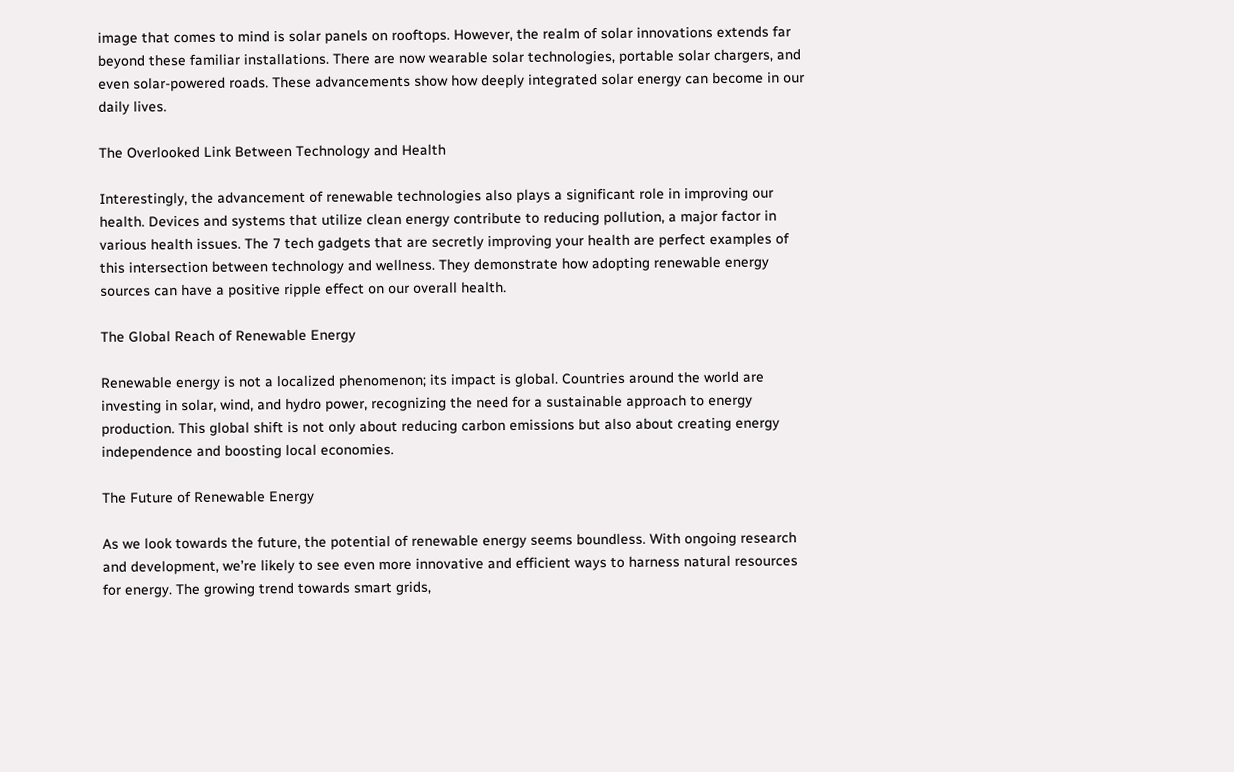image that comes to mind is solar panels on rooftops. However, the realm of solar innovations extends far beyond these familiar installations. There are now wearable solar technologies, portable solar chargers, and even solar-powered roads. These advancements show how deeply integrated solar energy can become in our daily lives.

The Overlooked Link Between Technology and Health

Interestingly, the advancement of renewable technologies also plays a significant role in improving our health. Devices and systems that utilize clean energy contribute to reducing pollution, a major factor in various health issues. The 7 tech gadgets that are secretly improving your health are perfect examples of this intersection between technology and wellness. They demonstrate how adopting renewable energy sources can have a positive ripple effect on our overall health.

The Global Reach of Renewable Energy

Renewable energy is not a localized phenomenon; its impact is global. Countries around the world are investing in solar, wind, and hydro power, recognizing the need for a sustainable approach to energy production. This global shift is not only about reducing carbon emissions but also about creating energy independence and boosting local economies.

The Future of Renewable Energy

As we look towards the future, the potential of renewable energy seems boundless. With ongoing research and development, we’re likely to see even more innovative and efficient ways to harness natural resources for energy. The growing trend towards smart grids,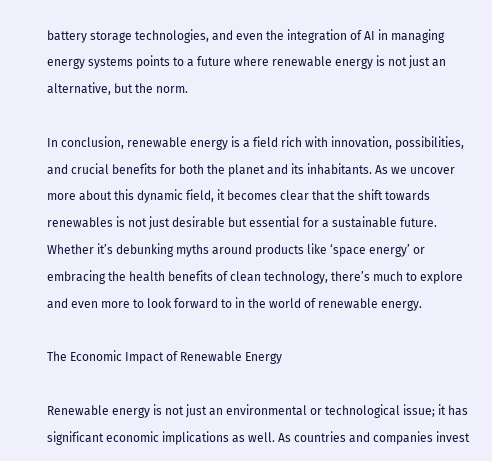battery storage technologies, and even the integration of AI in managing energy systems points to a future where renewable energy is not just an alternative, but the norm.

In conclusion, renewable energy is a field rich with innovation, possibilities, and crucial benefits for both the planet and its inhabitants. As we uncover more about this dynamic field, it becomes clear that the shift towards renewables is not just desirable but essential for a sustainable future. Whether it’s debunking myths around products like ‘space energy’ or embracing the health benefits of clean technology, there’s much to explore and even more to look forward to in the world of renewable energy.

The Economic Impact of Renewable Energy

Renewable energy is not just an environmental or technological issue; it has significant economic implications as well. As countries and companies invest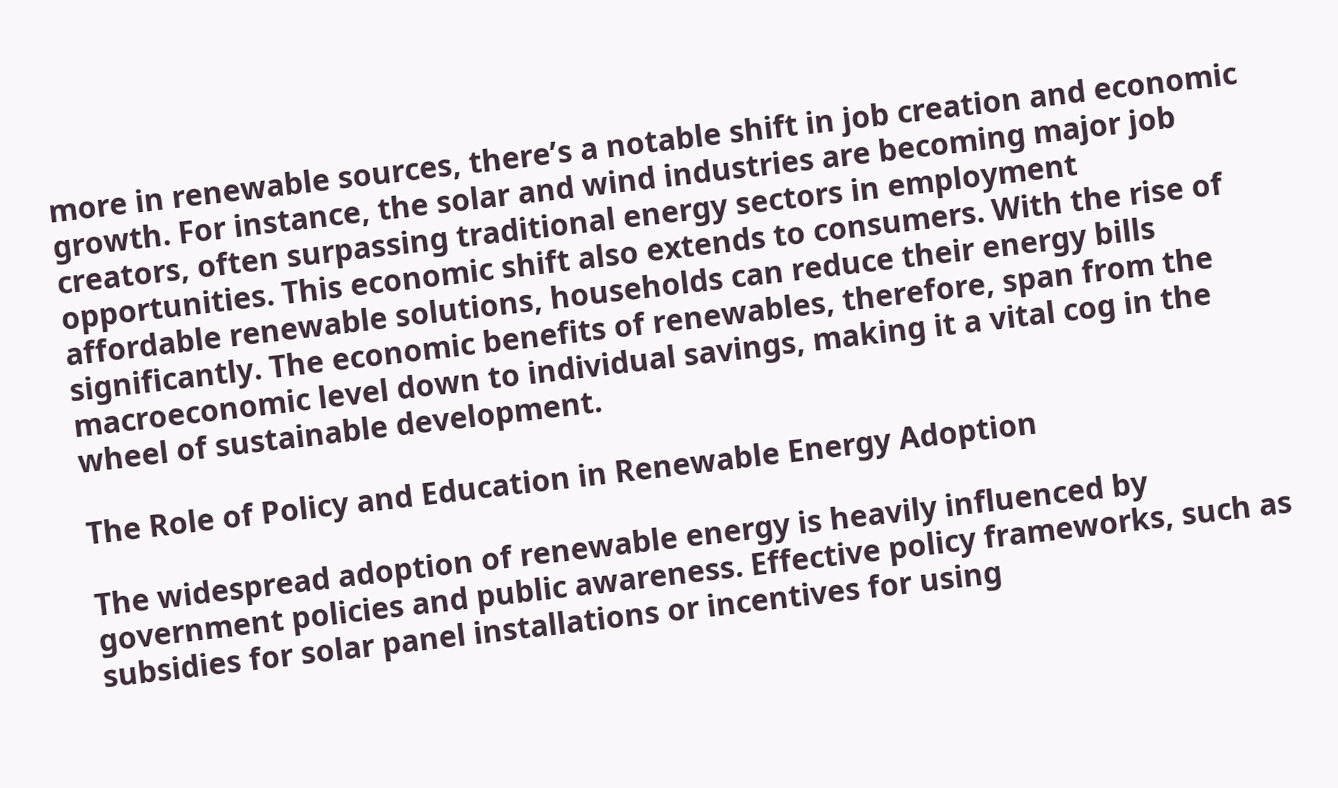more in renewable sources, there’s a notable shift in job creation and economic growth. For instance, the solar and wind industries are becoming major job creators, often surpassing traditional energy sectors in employment opportunities. This economic shift also extends to consumers. With the rise of affordable renewable solutions, households can reduce their energy bills significantly. The economic benefits of renewables, therefore, span from the macroeconomic level down to individual savings, making it a vital cog in the wheel of sustainable development.

The Role of Policy and Education in Renewable Energy Adoption

The widespread adoption of renewable energy is heavily influenced by government policies and public awareness. Effective policy frameworks, such as subsidies for solar panel installations or incentives for using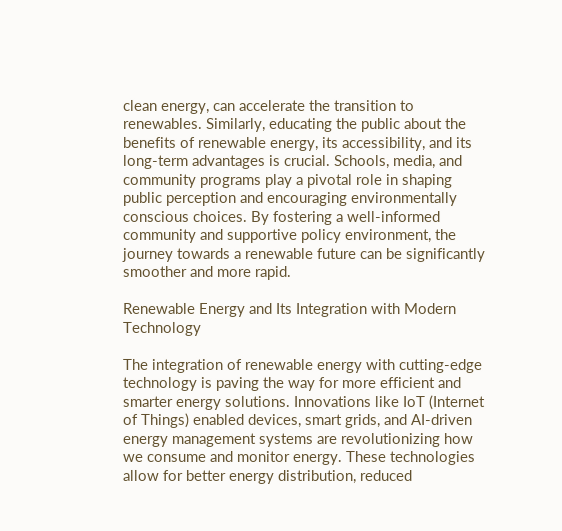clean energy, can accelerate the transition to renewables. Similarly, educating the public about the benefits of renewable energy, its accessibility, and its long-term advantages is crucial. Schools, media, and community programs play a pivotal role in shaping public perception and encouraging environmentally conscious choices. By fostering a well-informed community and supportive policy environment, the journey towards a renewable future can be significantly smoother and more rapid.

Renewable Energy and Its Integration with Modern Technology

The integration of renewable energy with cutting-edge technology is paving the way for more efficient and smarter energy solutions. Innovations like IoT (Internet of Things) enabled devices, smart grids, and AI-driven energy management systems are revolutionizing how we consume and monitor energy. These technologies allow for better energy distribution, reduced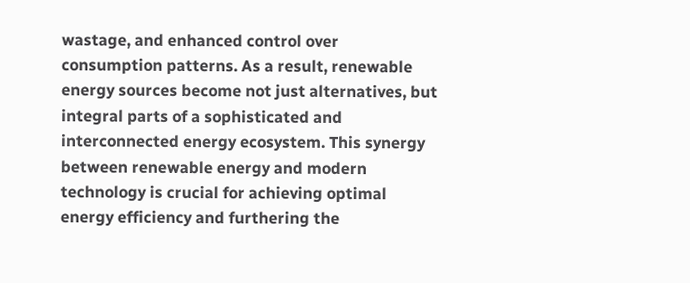wastage, and enhanced control over consumption patterns. As a result, renewable energy sources become not just alternatives, but integral parts of a sophisticated and interconnected energy ecosystem. This synergy between renewable energy and modern technology is crucial for achieving optimal energy efficiency and furthering the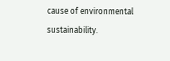cause of environmental sustainability.